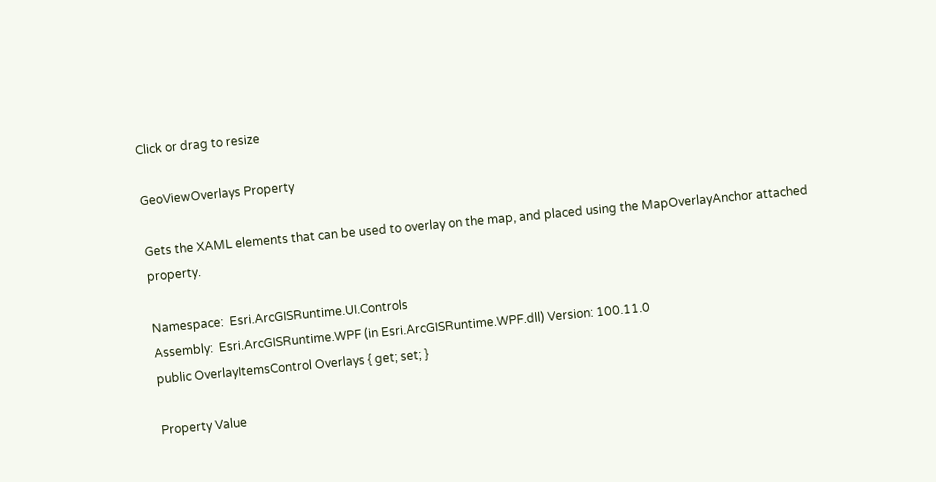Click or drag to resize

GeoViewOverlays Property

Gets the XAML elements that can be used to overlay on the map, and placed using the MapOverlayAnchor attached property.

Namespace:  Esri.ArcGISRuntime.UI.Controls
Assembly:  Esri.ArcGISRuntime.WPF (in Esri.ArcGISRuntime.WPF.dll) Version: 100.11.0
public OverlayItemsControl Overlays { get; set; }

Property Value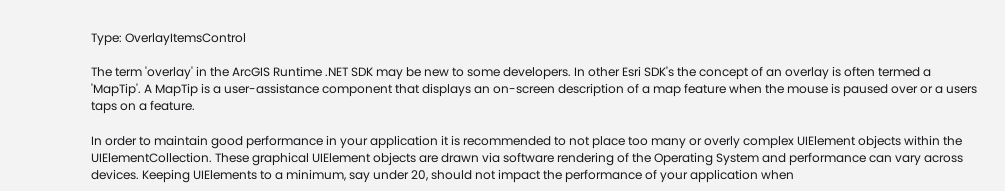Type: OverlayItemsControl

The term 'overlay' in the ArcGIS Runtime .NET SDK may be new to some developers. In other Esri SDK's the concept of an overlay is often termed a 'MapTip'. A MapTip is a user-assistance component that displays an on-screen description of a map feature when the mouse is paused over or a users taps on a feature.

In order to maintain good performance in your application it is recommended to not place too many or overly complex UIElement objects within the UIElementCollection. These graphical UIElement objects are drawn via software rendering of the Operating System and performance can vary across devices. Keeping UIElements to a minimum, say under 20, should not impact the performance of your application when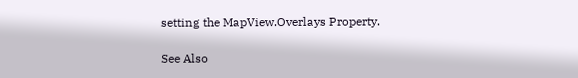setting the MapView.Overlays Property.

See Also